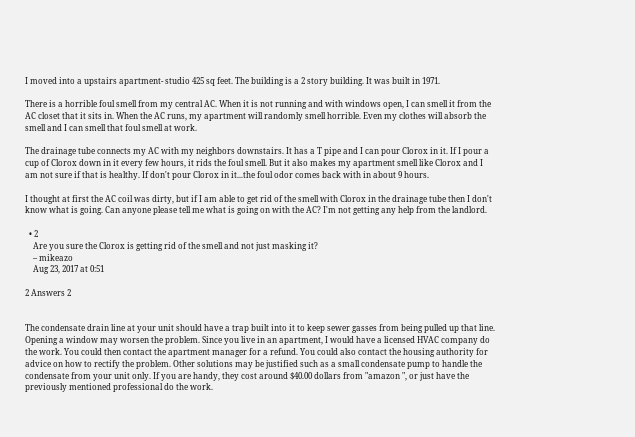I moved into a upstairs apartment- studio 425 sq feet. The building is a 2 story building. It was built in 1971.

There is a horrible foul smell from my central AC. When it is not running and with windows open, I can smell it from the AC closet that it sits in. When the AC runs, my apartment will randomly smell horrible. Even my clothes will absorb the smell and I can smell that foul smell at work.

The drainage tube connects my AC with my neighbors downstairs. It has a T pipe and I can pour Clorox in it. If I pour a cup of Clorox down in it every few hours, it rids the foul smell. But it also makes my apartment smell like Clorox and I am not sure if that is healthy. If don't pour Clorox in it...the foul odor comes back with in about 9 hours.

I thought at first the AC coil was dirty, but if I am able to get rid of the smell with Clorox in the drainage tube then I don't know what is going. Can anyone please tell me what is going on with the AC? I'm not getting any help from the landlord.

  • 2
    Are you sure the Clorox is getting rid of the smell and not just masking it?
    – mikeazo
    Aug 23, 2017 at 0:51

2 Answers 2


The condensate drain line at your unit should have a trap built into it to keep sewer gasses from being pulled up that line. Opening a window may worsen the problem. Since you live in an apartment, I would have a licensed HVAC company do the work. You could then contact the apartment manager for a refund. You could also contact the housing authority for advice on how to rectify the problem. Other solutions may be justified such as a small condensate pump to handle the condensate from your unit only. If you are handy, they cost around $40.00 dollars from "amazon ", or just have the previously mentioned professional do the work.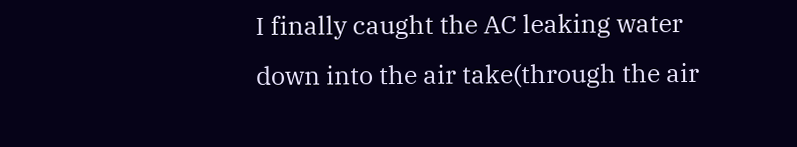I finally caught the AC leaking water down into the air take(through the air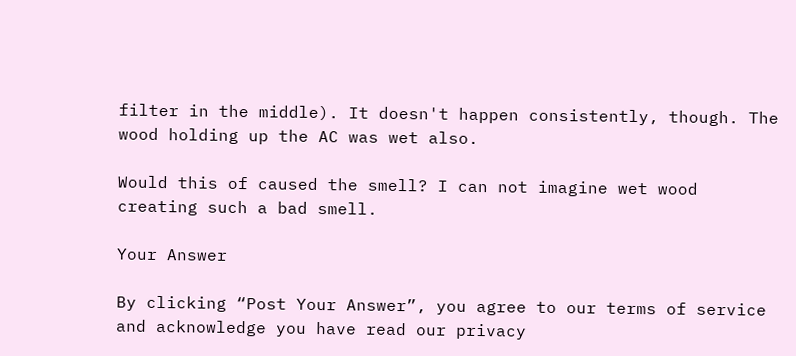filter in the middle). It doesn't happen consistently, though. The wood holding up the AC was wet also.

Would this of caused the smell? I can not imagine wet wood creating such a bad smell.

Your Answer

By clicking “Post Your Answer”, you agree to our terms of service and acknowledge you have read our privacy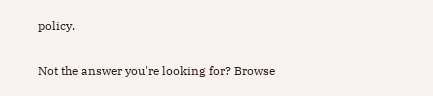policy.

Not the answer you're looking for? Browse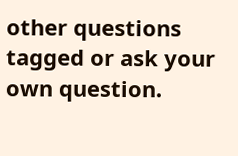other questions tagged or ask your own question.